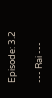Episode: 3.2

--- Rai ---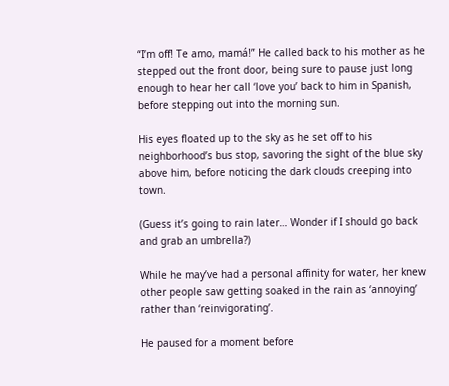“I’m off! Te amo, mamá!” He called back to his mother as he stepped out the front door, being sure to pause just long enough to hear her call ‘love you’ back to him in Spanish, before stepping out into the morning sun.

His eyes floated up to the sky as he set off to his neighborhood’s bus stop, savoring the sight of the blue sky above him, before noticing the dark clouds creeping into town.

(Guess it’s going to rain later… Wonder if I should go back and grab an umbrella?)

While he may’ve had a personal affinity for water, her knew other people saw getting soaked in the rain as ‘annoying’ rather than ‘reinvigorating’.

He paused for a moment before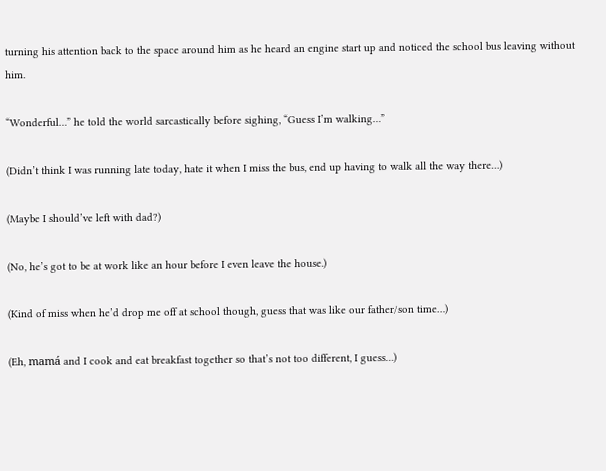turning his attention back to the space around him as he heard an engine start up and noticed the school bus leaving without him.

“Wonderful…” he told the world sarcastically before sighing, “Guess I’m walking…”

(Didn’t think I was running late today, hate it when I miss the bus, end up having to walk all the way there…)

(Maybe I should’ve left with dad?)

(No, he’s got to be at work like an hour before I even leave the house.)

(Kind of miss when he’d drop me off at school though, guess that was like our father/son time…)

(Eh, mamá and I cook and eat breakfast together so that’s not too different, I guess…)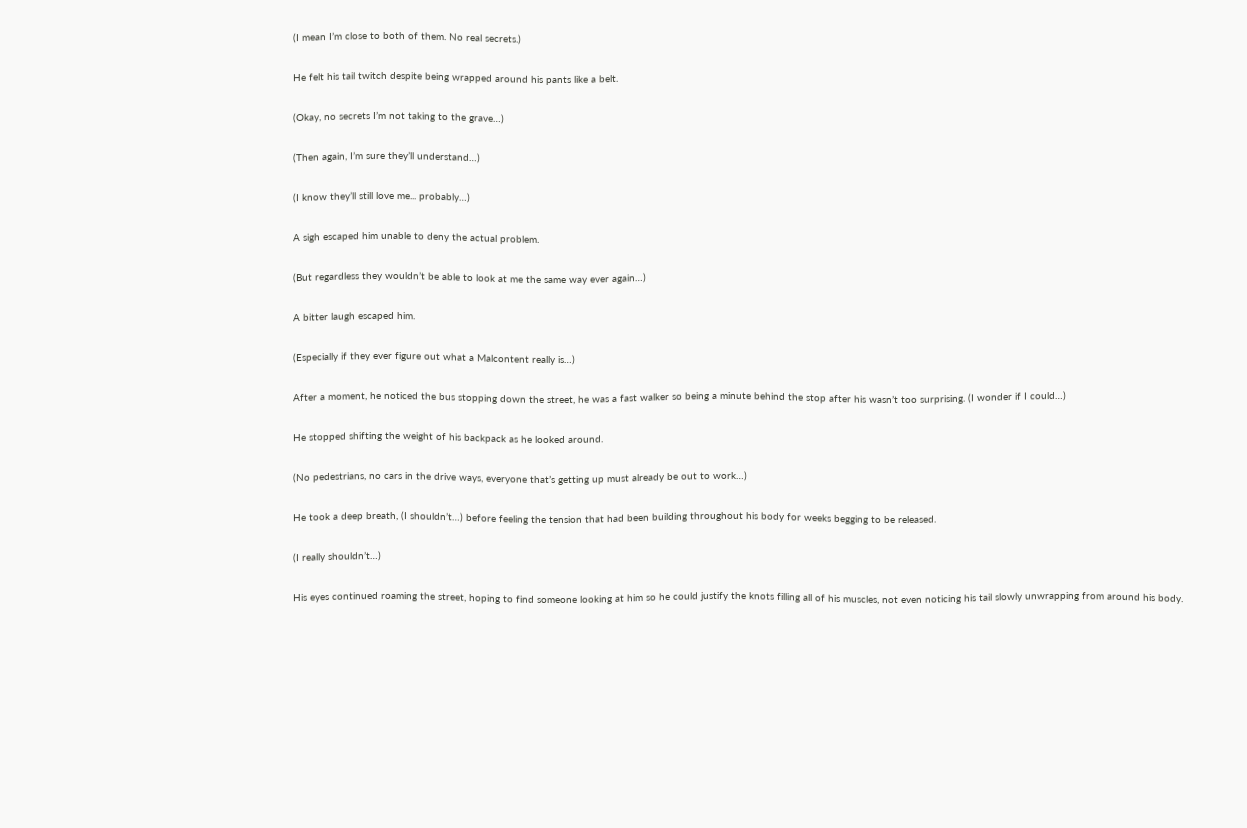(I mean I’m close to both of them. No real secrets.)

He felt his tail twitch despite being wrapped around his pants like a belt.

(Okay, no secrets I’m not taking to the grave…)

(Then again, I’m sure they’ll understand…)

(I know they’ll still love me... probably…)

A sigh escaped him unable to deny the actual problem.

(But regardless they wouldn’t be able to look at me the same way ever again…)

A bitter laugh escaped him.

(Especially if they ever figure out what a Malcontent really is…)

After a moment, he noticed the bus stopping down the street, he was a fast walker so being a minute behind the stop after his wasn’t too surprising. (I wonder if I could…)

He stopped shifting the weight of his backpack as he looked around.

(No pedestrians, no cars in the drive ways, everyone that’s getting up must already be out to work…)

He took a deep breath, (I shouldn’t…) before feeling the tension that had been building throughout his body for weeks begging to be released.

(I really shouldn’t…)

His eyes continued roaming the street, hoping to find someone looking at him so he could justify the knots filling all of his muscles, not even noticing his tail slowly unwrapping from around his body.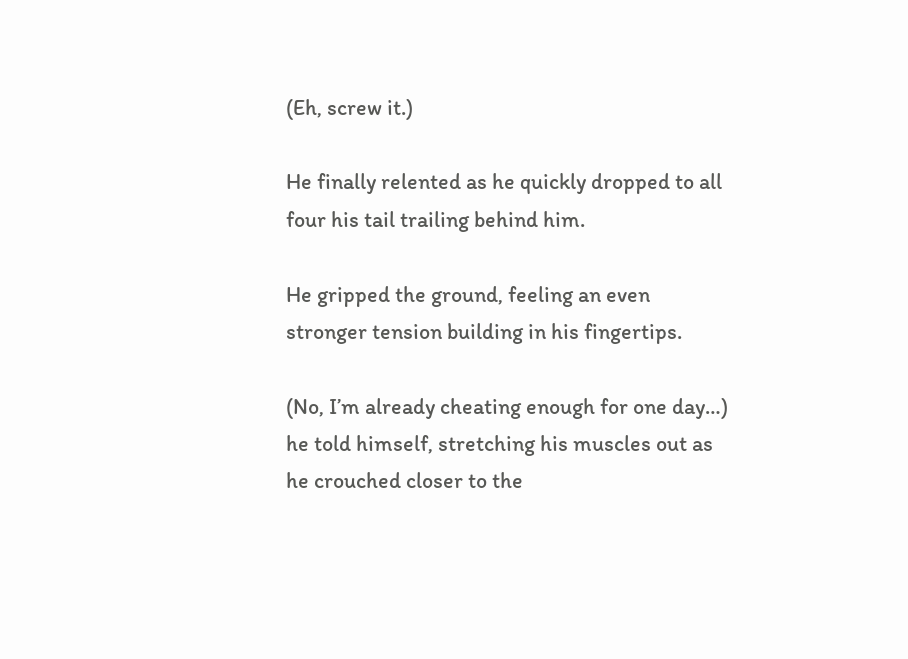(Eh, screw it.)

He finally relented as he quickly dropped to all four his tail trailing behind him.

He gripped the ground, feeling an even stronger tension building in his fingertips.

(No, I’m already cheating enough for one day…) he told himself, stretching his muscles out as he crouched closer to the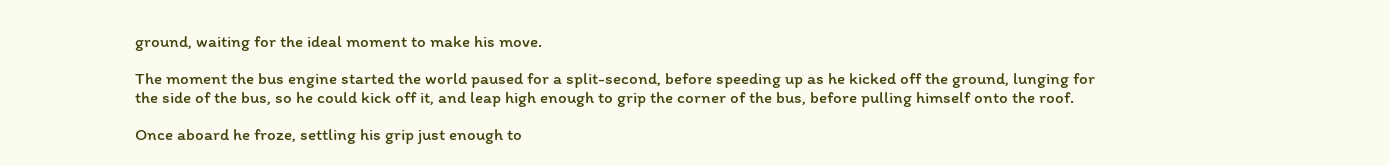ground, waiting for the ideal moment to make his move.

The moment the bus engine started the world paused for a split-second, before speeding up as he kicked off the ground, lunging for the side of the bus, so he could kick off it, and leap high enough to grip the corner of the bus, before pulling himself onto the roof.

Once aboard he froze, settling his grip just enough to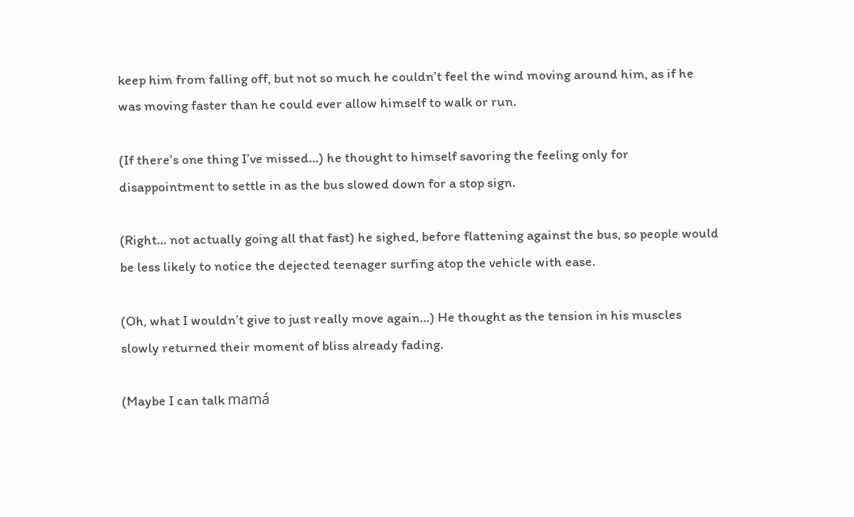keep him from falling off, but not so much he couldn’t feel the wind moving around him, as if he was moving faster than he could ever allow himself to walk or run.

(If there’s one thing I’ve missed…) he thought to himself savoring the feeling only for disappointment to settle in as the bus slowed down for a stop sign.

(Right… not actually going all that fast) he sighed, before flattening against the bus, so people would be less likely to notice the dejected teenager surfing atop the vehicle with ease.

(Oh, what I wouldn’t give to just really move again…) He thought as the tension in his muscles slowly returned their moment of bliss already fading.

(Maybe I can talk mamá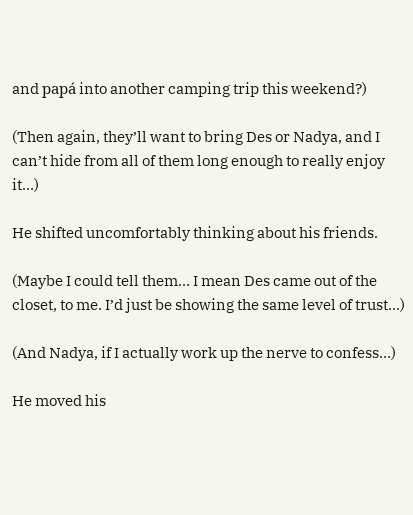and papá into another camping trip this weekend?)

(Then again, they’ll want to bring Des or Nadya, and I can’t hide from all of them long enough to really enjoy it…)

He shifted uncomfortably thinking about his friends.

(Maybe I could tell them… I mean Des came out of the closet, to me. I’d just be showing the same level of trust…)

(And Nadya, if I actually work up the nerve to confess…)

He moved his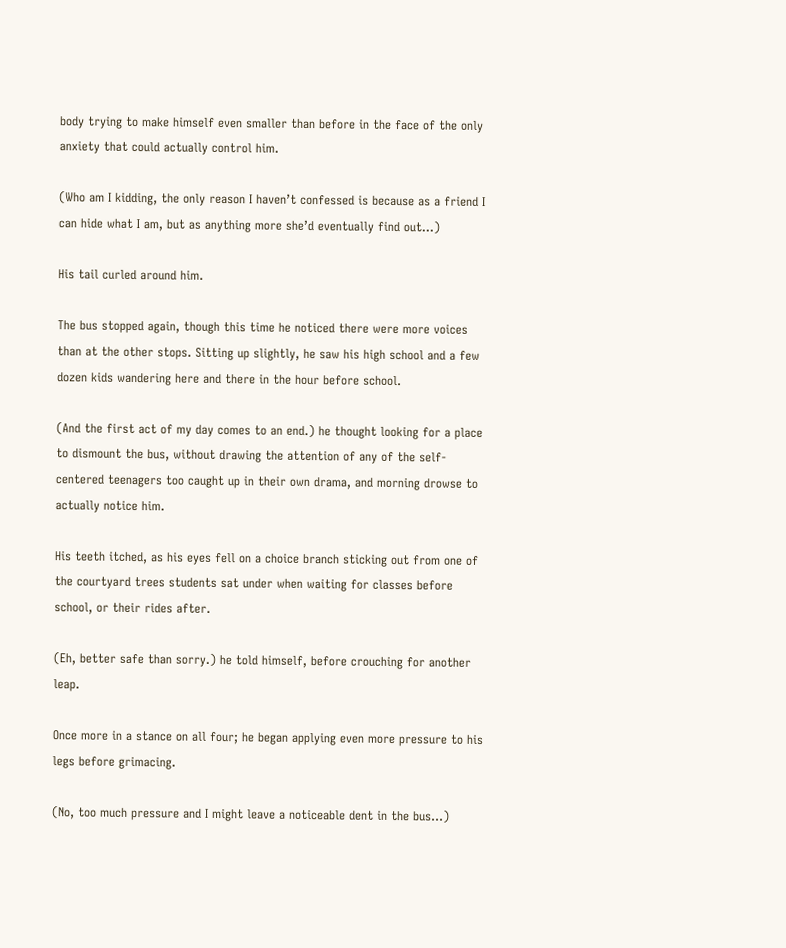body trying to make himself even smaller than before in the face of the only anxiety that could actually control him.

(Who am I kidding, the only reason I haven’t confessed is because as a friend I can hide what I am, but as anything more she’d eventually find out…)

His tail curled around him.

The bus stopped again, though this time he noticed there were more voices than at the other stops. Sitting up slightly, he saw his high school and a few dozen kids wandering here and there in the hour before school.

(And the first act of my day comes to an end.) he thought looking for a place to dismount the bus, without drawing the attention of any of the self-centered teenagers too caught up in their own drama, and morning drowse to actually notice him.

His teeth itched, as his eyes fell on a choice branch sticking out from one of the courtyard trees students sat under when waiting for classes before school, or their rides after.

(Eh, better safe than sorry.) he told himself, before crouching for another leap.

Once more in a stance on all four; he began applying even more pressure to his legs before grimacing.

(No, too much pressure and I might leave a noticeable dent in the bus…)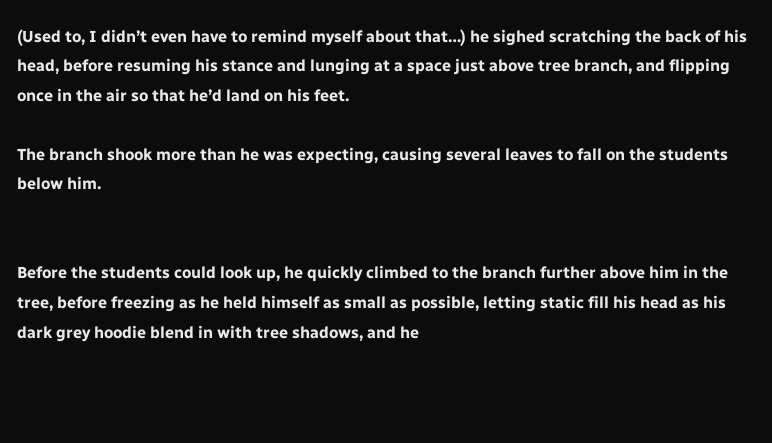(Used to, I didn’t even have to remind myself about that…) he sighed scratching the back of his head, before resuming his stance and lunging at a space just above tree branch, and flipping once in the air so that he’d land on his feet.

The branch shook more than he was expecting, causing several leaves to fall on the students below him.


Before the students could look up, he quickly climbed to the branch further above him in the tree, before freezing as he held himself as small as possible, letting static fill his head as his dark grey hoodie blend in with tree shadows, and he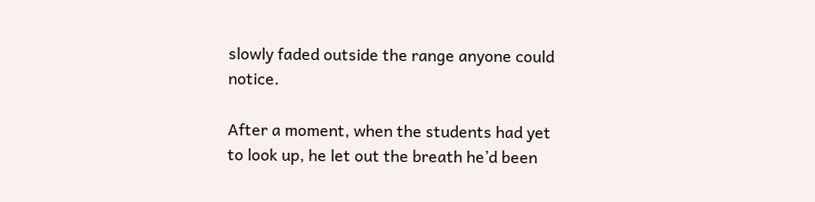slowly faded outside the range anyone could notice.

After a moment, when the students had yet to look up, he let out the breath he’d been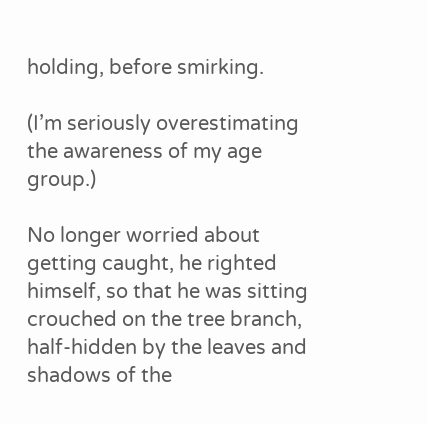holding, before smirking.

(I’m seriously overestimating the awareness of my age group.)

No longer worried about getting caught, he righted himself, so that he was sitting crouched on the tree branch, half-hidden by the leaves and shadows of the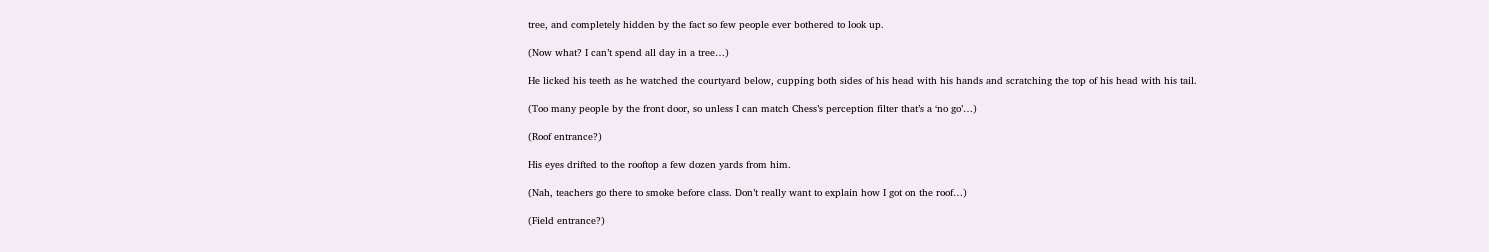tree, and completely hidden by the fact so few people ever bothered to look up.

(Now what? I can’t spend all day in a tree…)

He licked his teeth as he watched the courtyard below, cupping both sides of his head with his hands and scratching the top of his head with his tail.

(Too many people by the front door, so unless I can match Chess’s perception filter that’s a ‘no go’…)

(Roof entrance?)

His eyes drifted to the rooftop a few dozen yards from him.

(Nah, teachers go there to smoke before class. Don’t really want to explain how I got on the roof…)

(Field entrance?)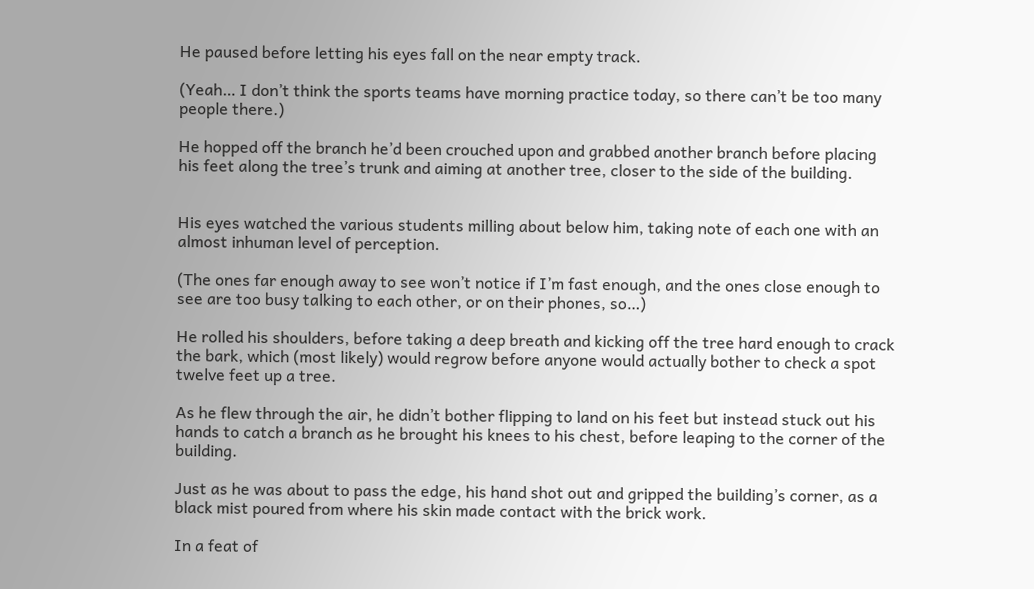He paused before letting his eyes fall on the near empty track.

(Yeah… I don’t think the sports teams have morning practice today, so there can’t be too many people there.)

He hopped off the branch he’d been crouched upon and grabbed another branch before placing his feet along the tree’s trunk and aiming at another tree, closer to the side of the building.


His eyes watched the various students milling about below him, taking note of each one with an almost inhuman level of perception.

(The ones far enough away to see won’t notice if I’m fast enough, and the ones close enough to see are too busy talking to each other, or on their phones, so…)

He rolled his shoulders, before taking a deep breath and kicking off the tree hard enough to crack the bark, which (most likely) would regrow before anyone would actually bother to check a spot twelve feet up a tree.

As he flew through the air, he didn’t bother flipping to land on his feet but instead stuck out his hands to catch a branch as he brought his knees to his chest, before leaping to the corner of the building.

Just as he was about to pass the edge, his hand shot out and gripped the building’s corner, as a black mist poured from where his skin made contact with the brick work.

In a feat of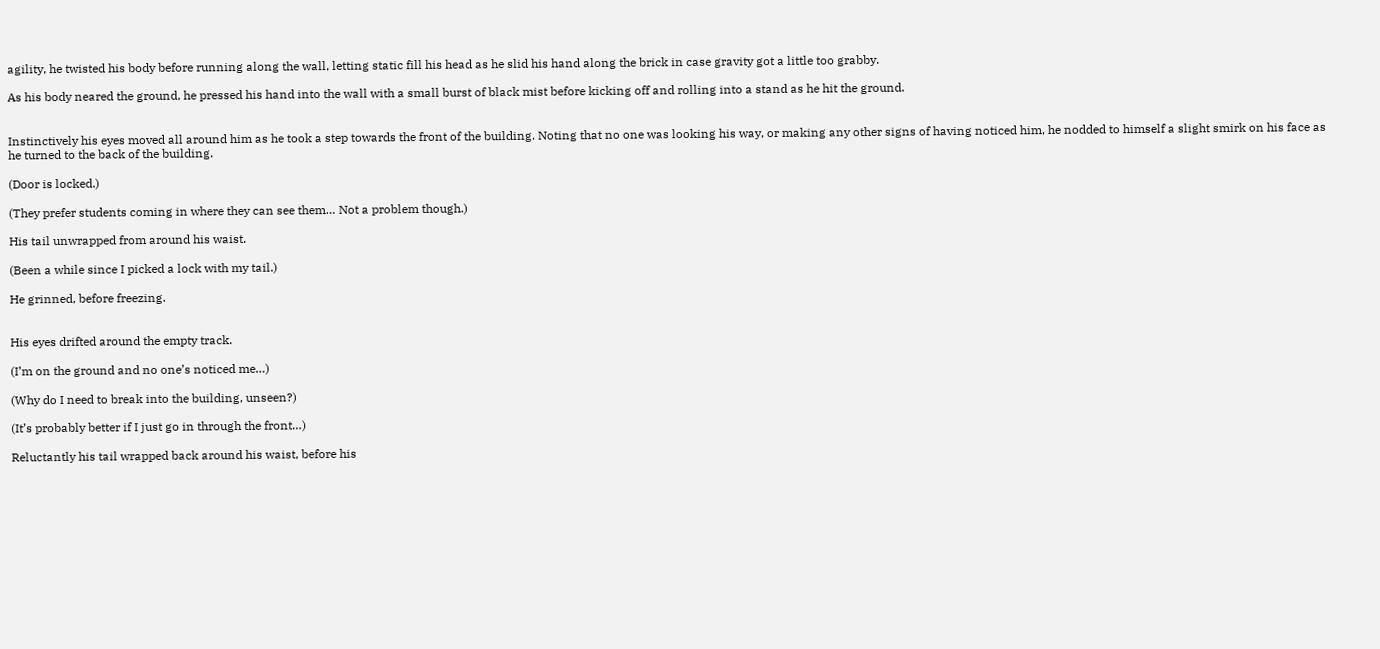agility, he twisted his body before running along the wall, letting static fill his head as he slid his hand along the brick in case gravity got a little too grabby.

As his body neared the ground, he pressed his hand into the wall with a small burst of black mist before kicking off and rolling into a stand as he hit the ground.


Instinctively his eyes moved all around him as he took a step towards the front of the building. Noting that no one was looking his way, or making any other signs of having noticed him, he nodded to himself a slight smirk on his face as he turned to the back of the building.

(Door is locked.)

(They prefer students coming in where they can see them… Not a problem though.)

His tail unwrapped from around his waist.

(Been a while since I picked a lock with my tail.)

He grinned, before freezing.


His eyes drifted around the empty track.

(I’m on the ground and no one’s noticed me…)

(Why do I need to break into the building, unseen?)

(It’s probably better if I just go in through the front…)

Reluctantly his tail wrapped back around his waist, before his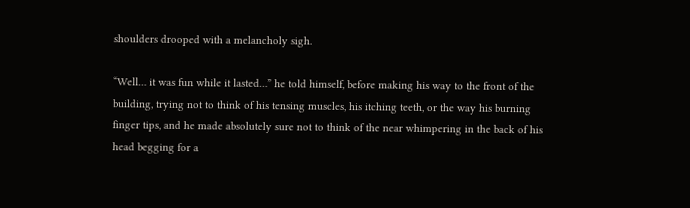shoulders drooped with a melancholy sigh.

“Well… it was fun while it lasted…” he told himself, before making his way to the front of the building, trying not to think of his tensing muscles, his itching teeth, or the way his burning finger tips, and he made absolutely sure not to think of the near whimpering in the back of his head begging for a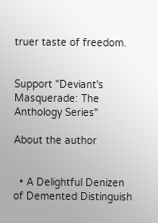truer taste of freedom.


Support "Deviant's Masquerade: The Anthology Series"

About the author


  • A Delightful Denizen of Demented Distinguish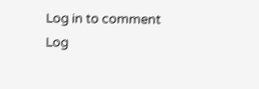Log in to comment
Log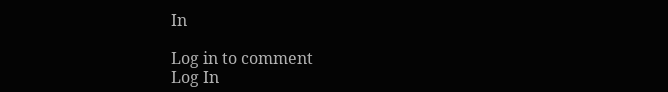In

Log in to comment
Log In